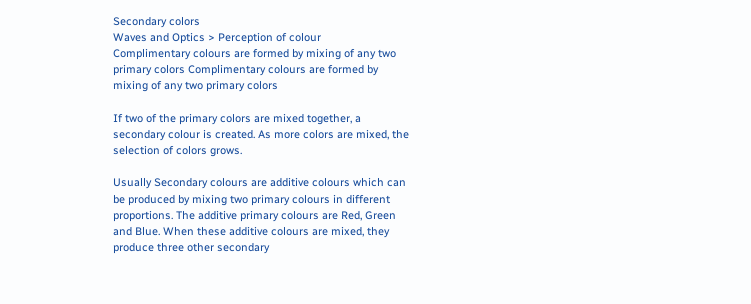Secondary colors
Waves and Optics > Perception of colour
Complimentary colours are formed by mixing of any two primary colors Complimentary colours are formed by mixing of any two primary colors

If two of the primary colors are mixed together, a secondary colour is created. As more colors are mixed, the selection of colors grows.

Usually Secondary colours are additive colours which can be produced by mixing two primary colours in different proportions. The additive primary colours are Red, Green and Blue. When these additive colours are mixed, they produce three other secondary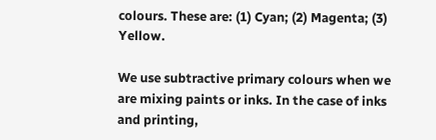colours. These are: (1) Cyan; (2) Magenta; (3) Yellow.

We use subtractive primary colours when we are mixing paints or inks. In the case of inks and printing,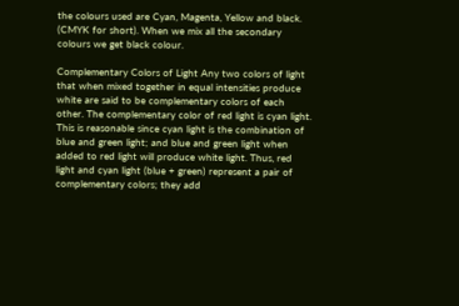the colours used are Cyan, Magenta, Yellow and black. (CMYK for short). When we mix all the secondary colours we get black colour.

Complementary Colors of Light Any two colors of light that when mixed together in equal intensities produce white are said to be complementary colors of each other. The complementary color of red light is cyan light. This is reasonable since cyan light is the combination of blue and green light; and blue and green light when added to red light will produce white light. Thus, red light and cyan light (blue + green) represent a pair of complementary colors; they add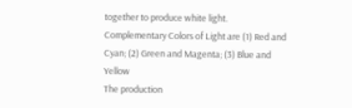together to produce white light.
Complementary Colors of Light are (1) Red and Cyan; (2) Green and Magenta; (3) Blue and Yellow
The production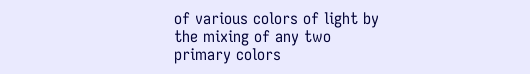of various colors of light by the mixing of any two primary colors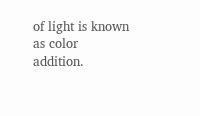of light is known as color addition.